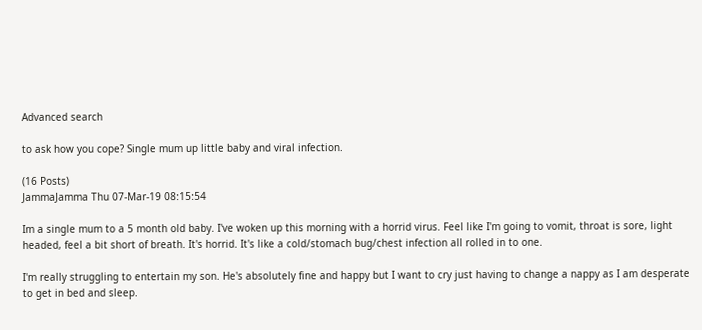Advanced search

to ask how you cope? Single mum up little baby and viral infection.

(16 Posts)
JammaJamma Thu 07-Mar-19 08:15:54

Im a single mum to a 5 month old baby. I've woken up this morning with a horrid virus. Feel like I'm going to vomit, throat is sore, light headed, feel a bit short of breath. It's horrid. It's like a cold/stomach bug/chest infection all rolled in to one.

I'm really struggling to entertain my son. He's absolutely fine and happy but I want to cry just having to change a nappy as I am desperate to get in bed and sleep.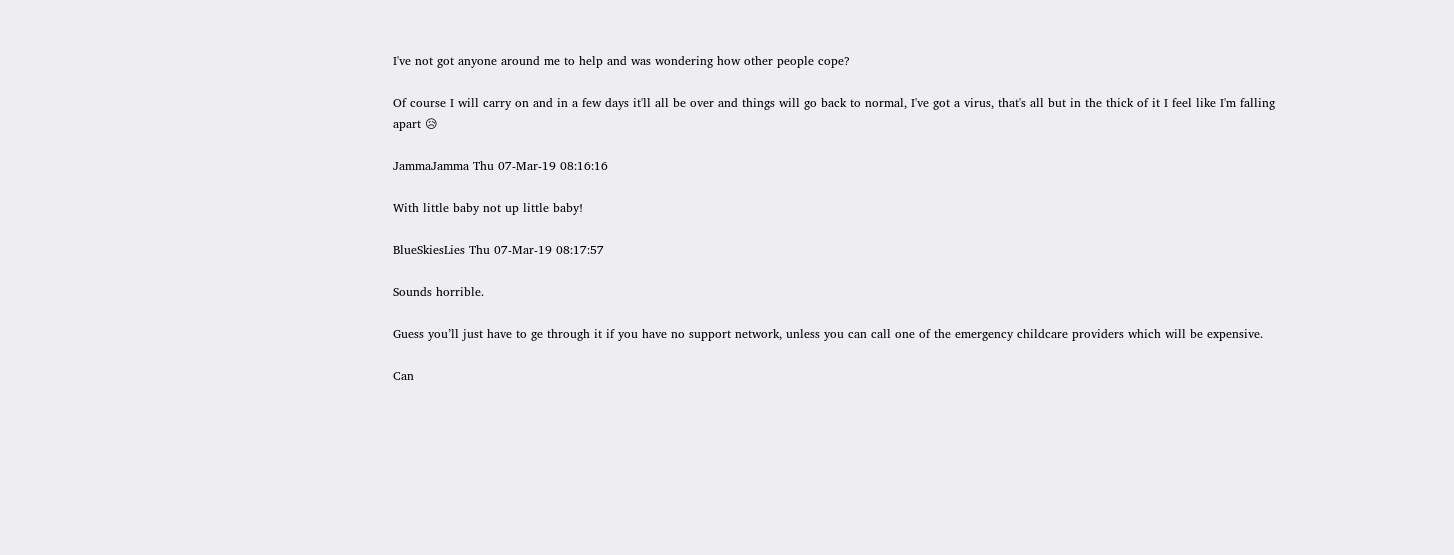I've not got anyone around me to help and was wondering how other people cope?

Of course I will carry on and in a few days it'll all be over and things will go back to normal, I've got a virus, that's all but in the thick of it I feel like I'm falling apart 😥

JammaJamma Thu 07-Mar-19 08:16:16

With little baby not up little baby!

BlueSkiesLies Thu 07-Mar-19 08:17:57

Sounds horrible.

Guess you’ll just have to ge through it if you have no support network, unless you can call one of the emergency childcare providers which will be expensive.

Can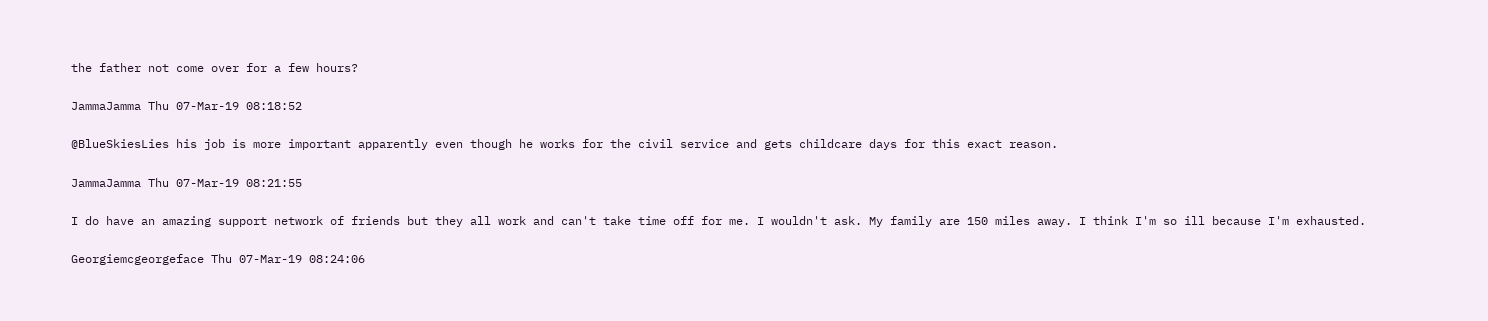the father not come over for a few hours?

JammaJamma Thu 07-Mar-19 08:18:52

@BlueSkiesLies his job is more important apparently even though he works for the civil service and gets childcare days for this exact reason.

JammaJamma Thu 07-Mar-19 08:21:55

I do have an amazing support network of friends but they all work and can't take time off for me. I wouldn't ask. My family are 150 miles away. I think I'm so ill because I'm exhausted.

Georgiemcgeorgeface Thu 07-Mar-19 08:24:06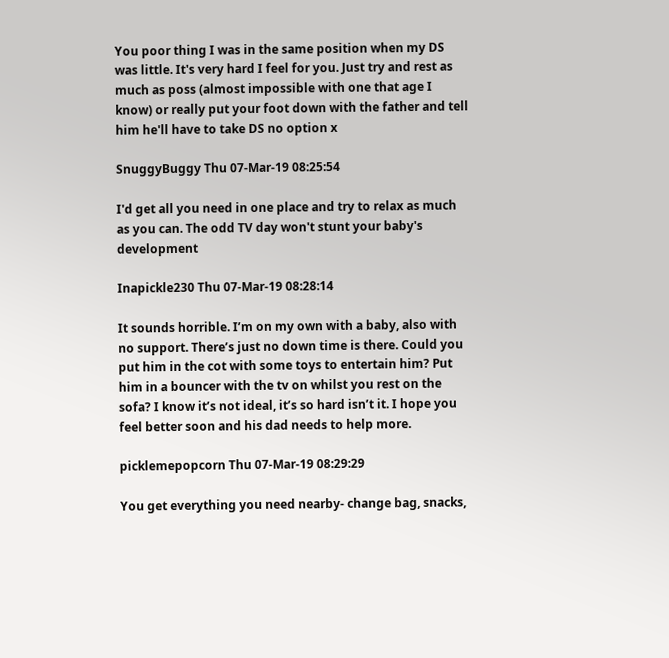You poor thing I was in the same position when my DS was little. It's very hard I feel for you. Just try and rest as much as poss (almost impossible with one that age I know) or really put your foot down with the father and tell him he'll have to take DS no option x

SnuggyBuggy Thu 07-Mar-19 08:25:54

I'd get all you need in one place and try to relax as much as you can. The odd TV day won't stunt your baby's development

Inapickle230 Thu 07-Mar-19 08:28:14

It sounds horrible. I’m on my own with a baby, also with no support. There’s just no down time is there. Could you put him in the cot with some toys to entertain him? Put him in a bouncer with the tv on whilst you rest on the sofa? I know it’s not ideal, it’s so hard isn’t it. I hope you feel better soon and his dad needs to help more.

picklemepopcorn Thu 07-Mar-19 08:29:29

You get everything you need nearby- change bag, snacks,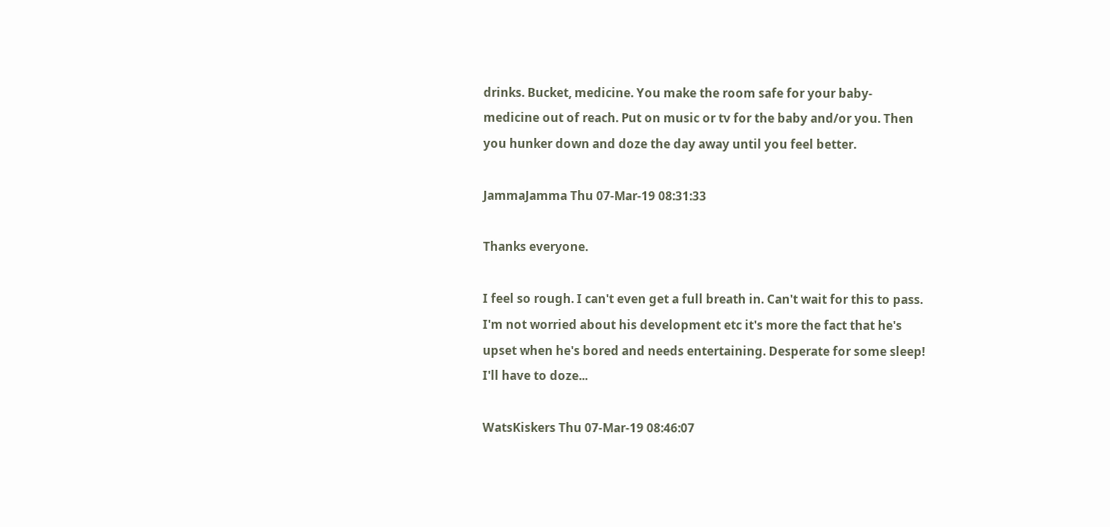drinks. Bucket, medicine. You make the room safe for your baby- medicine out of reach. Put on music or tv for the baby and/or you. Then you hunker down and doze the day away until you feel better.

JammaJamma Thu 07-Mar-19 08:31:33

Thanks everyone.

I feel so rough. I can't even get a full breath in. Can't wait for this to pass. I'm not worried about his development etc it's more the fact that he's upset when he's bored and needs entertaining. Desperate for some sleep! I'll have to doze...

WatsKiskers Thu 07-Mar-19 08:46:07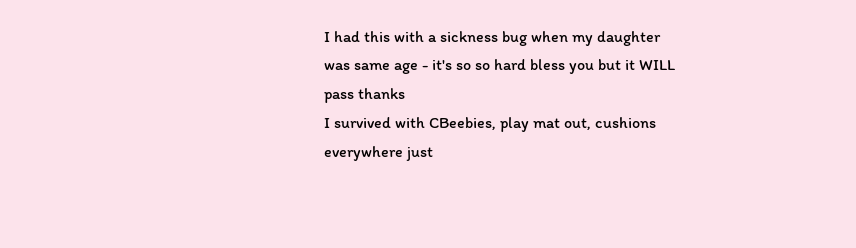I had this with a sickness bug when my daughter was same age - it's so so hard bless you but it WILL pass thanks
I survived with CBeebies, play mat out, cushions everywhere just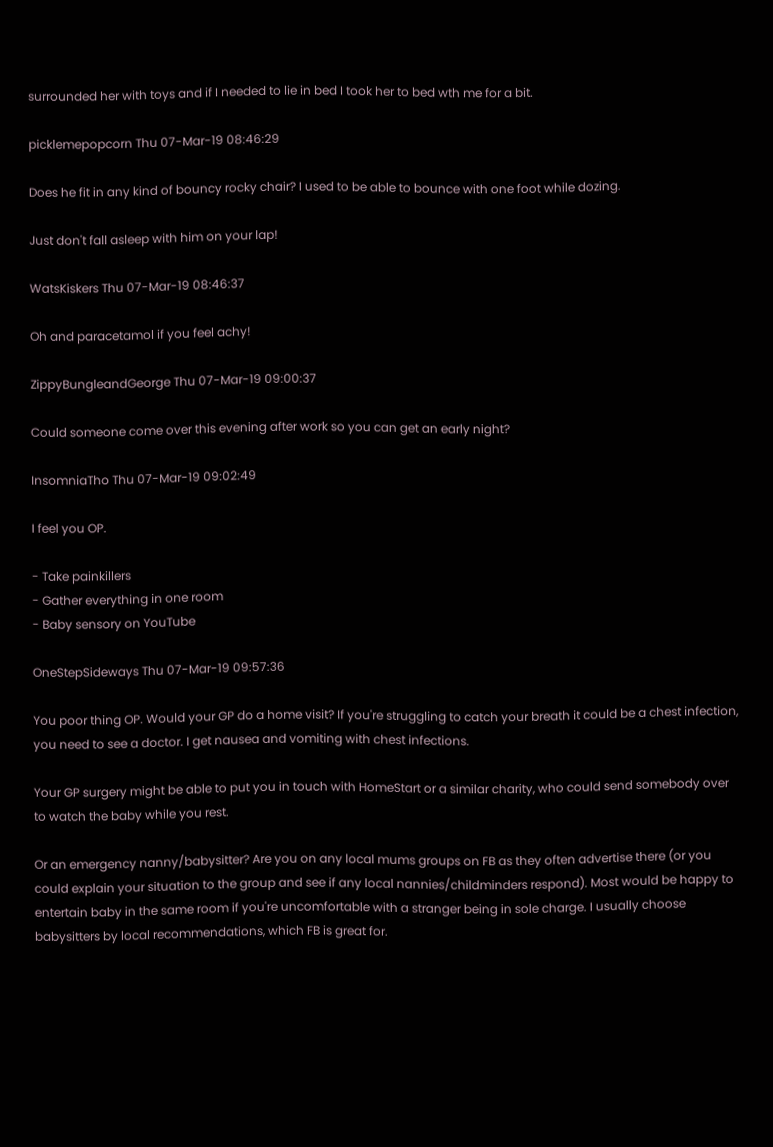surrounded her with toys and if I needed to lie in bed I took her to bed wth me for a bit.

picklemepopcorn Thu 07-Mar-19 08:46:29

Does he fit in any kind of bouncy rocky chair? I used to be able to bounce with one foot while dozing.

Just don't fall asleep with him on your lap!

WatsKiskers Thu 07-Mar-19 08:46:37

Oh and paracetamol if you feel achy!

ZippyBungleandGeorge Thu 07-Mar-19 09:00:37

Could someone come over this evening after work so you can get an early night?

InsomniaTho Thu 07-Mar-19 09:02:49

I feel you OP.

- Take painkillers
- Gather everything in one room
- Baby sensory on YouTube

OneStepSideways Thu 07-Mar-19 09:57:36

You poor thing OP. Would your GP do a home visit? If you're struggling to catch your breath it could be a chest infection, you need to see a doctor. I get nausea and vomiting with chest infections.

Your GP surgery might be able to put you in touch with HomeStart or a similar charity, who could send somebody over to watch the baby while you rest.

Or an emergency nanny/babysitter? Are you on any local mums groups on FB as they often advertise there (or you could explain your situation to the group and see if any local nannies/childminders respond). Most would be happy to entertain baby in the same room if you're uncomfortable with a stranger being in sole charge. I usually choose babysitters by local recommendations, which FB is great for.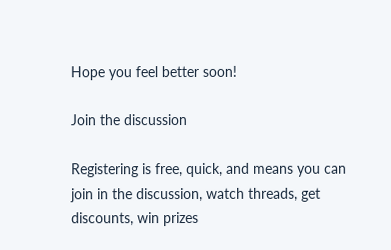Hope you feel better soon!

Join the discussion

Registering is free, quick, and means you can join in the discussion, watch threads, get discounts, win prizes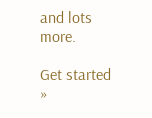and lots more.

Get started »